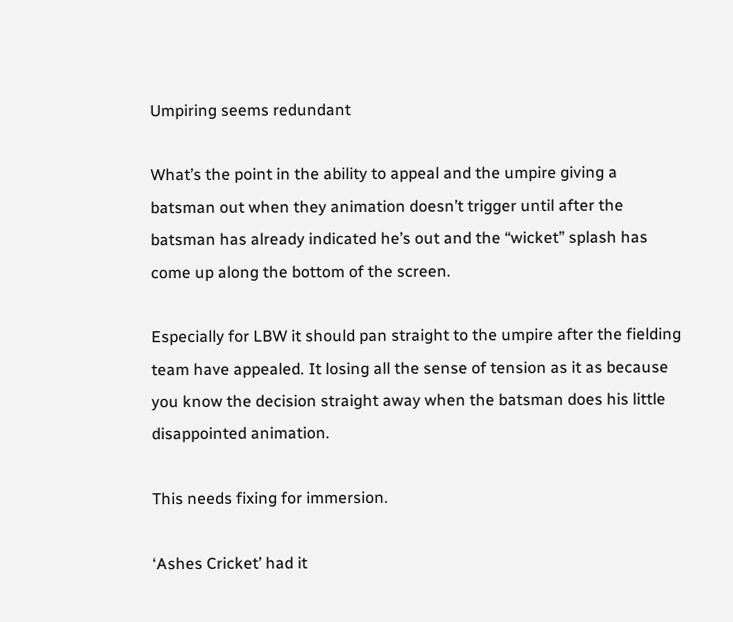Umpiring seems redundant

What’s the point in the ability to appeal and the umpire giving a batsman out when they animation doesn’t trigger until after the batsman has already indicated he’s out and the “wicket” splash has come up along the bottom of the screen.

Especially for LBW it should pan straight to the umpire after the fielding team have appealed. It losing all the sense of tension as it as because you know the decision straight away when the batsman does his little disappointed animation.

This needs fixing for immersion.

‘Ashes Cricket’ had it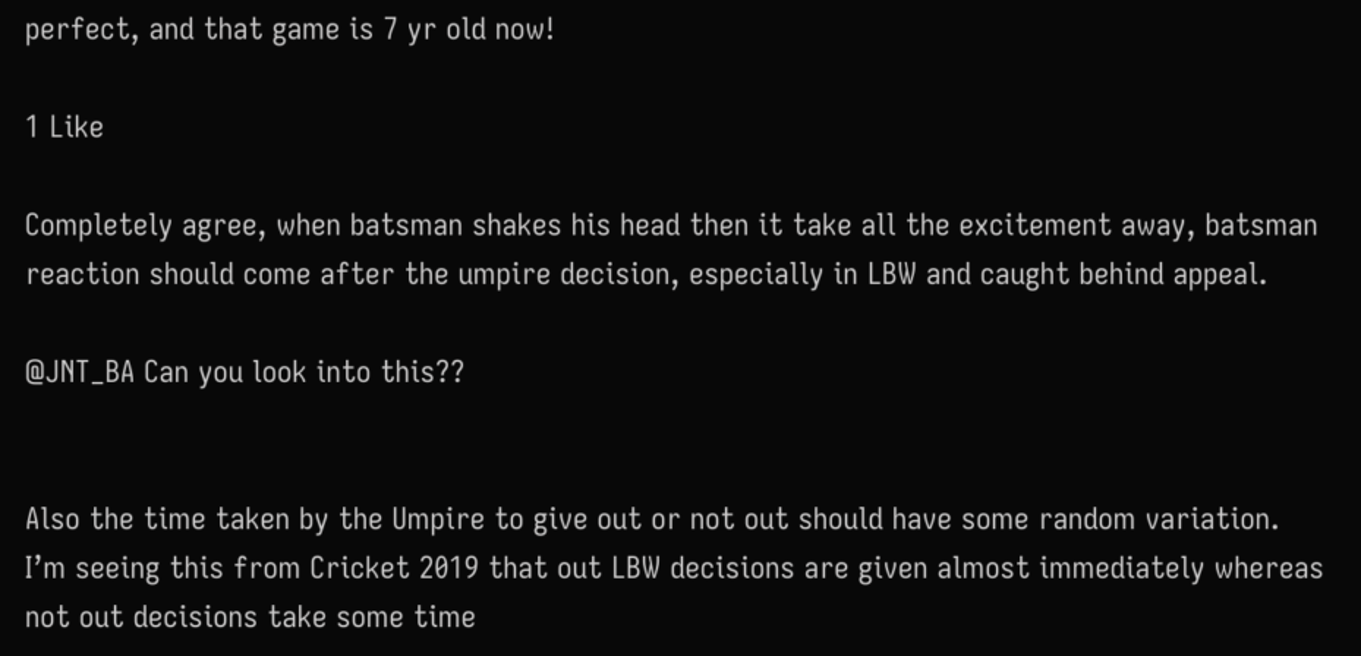perfect, and that game is 7 yr old now!

1 Like

Completely agree, when batsman shakes his head then it take all the excitement away, batsman reaction should come after the umpire decision, especially in LBW and caught behind appeal.

@JNT_BA Can you look into this??


Also the time taken by the Umpire to give out or not out should have some random variation. I’m seeing this from Cricket 2019 that out LBW decisions are given almost immediately whereas not out decisions take some time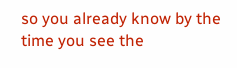so you already know by the time you see the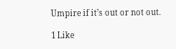Umpire if it’s out or not out.

1 Like